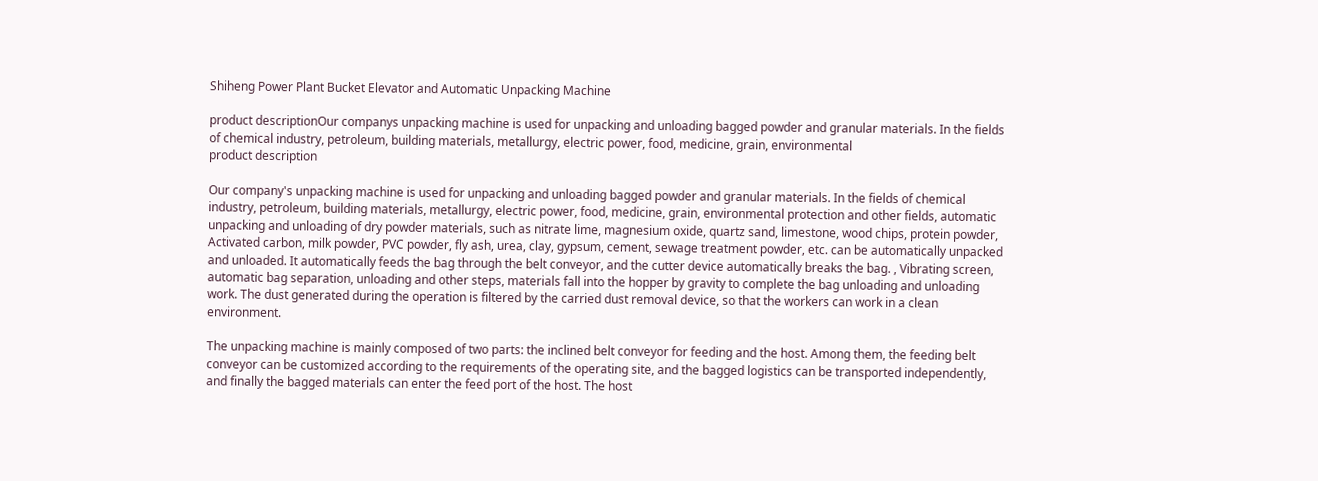Shiheng Power Plant Bucket Elevator and Automatic Unpacking Machine

product descriptionOur companys unpacking machine is used for unpacking and unloading bagged powder and granular materials. In the fields of chemical industry, petroleum, building materials, metallurgy, electric power, food, medicine, grain, environmental
product description

Our company's unpacking machine is used for unpacking and unloading bagged powder and granular materials. In the fields of chemical industry, petroleum, building materials, metallurgy, electric power, food, medicine, grain, environmental protection and other fields, automatic unpacking and unloading of dry powder materials, such as nitrate lime, magnesium oxide, quartz sand, limestone, wood chips, protein powder, Activated carbon, milk powder, PVC powder, fly ash, urea, clay, gypsum, cement, sewage treatment powder, etc. can be automatically unpacked and unloaded. It automatically feeds the bag through the belt conveyor, and the cutter device automatically breaks the bag. , Vibrating screen, automatic bag separation, unloading and other steps, materials fall into the hopper by gravity to complete the bag unloading and unloading work. The dust generated during the operation is filtered by the carried dust removal device, so that the workers can work in a clean environment.

The unpacking machine is mainly composed of two parts: the inclined belt conveyor for feeding and the host. Among them, the feeding belt conveyor can be customized according to the requirements of the operating site, and the bagged logistics can be transported independently, and finally the bagged materials can enter the feed port of the host. The host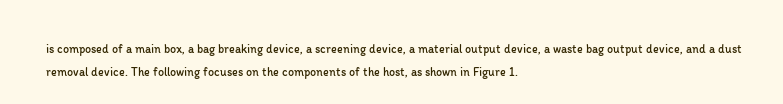is composed of a main box, a bag breaking device, a screening device, a material output device, a waste bag output device, and a dust removal device. The following focuses on the components of the host, as shown in Figure 1.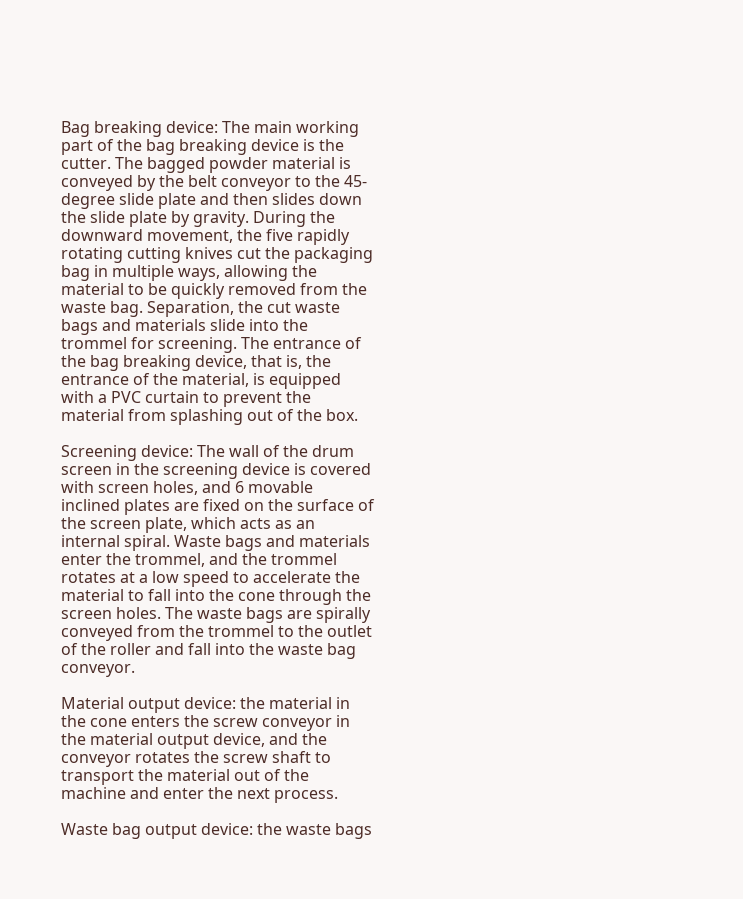Bag breaking device: The main working part of the bag breaking device is the cutter. The bagged powder material is conveyed by the belt conveyor to the 45-degree slide plate and then slides down the slide plate by gravity. During the downward movement, the five rapidly rotating cutting knives cut the packaging bag in multiple ways, allowing the material to be quickly removed from the waste bag. Separation, the cut waste bags and materials slide into the trommel for screening. The entrance of the bag breaking device, that is, the entrance of the material, is equipped with a PVC curtain to prevent the material from splashing out of the box.

Screening device: The wall of the drum screen in the screening device is covered with screen holes, and 6 movable inclined plates are fixed on the surface of the screen plate, which acts as an internal spiral. Waste bags and materials enter the trommel, and the trommel rotates at a low speed to accelerate the material to fall into the cone through the screen holes. The waste bags are spirally conveyed from the trommel to the outlet of the roller and fall into the waste bag conveyor.

Material output device: the material in the cone enters the screw conveyor in the material output device, and the conveyor rotates the screw shaft to transport the material out of the machine and enter the next process.

Waste bag output device: the waste bags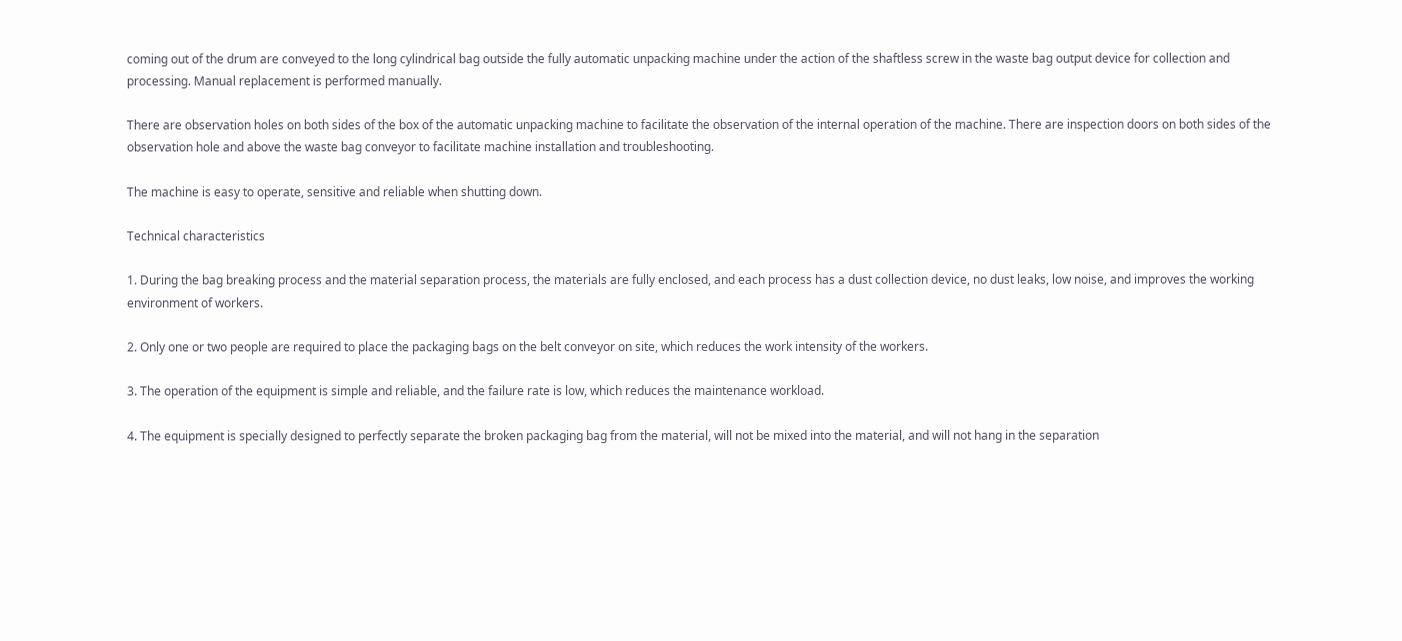coming out of the drum are conveyed to the long cylindrical bag outside the fully automatic unpacking machine under the action of the shaftless screw in the waste bag output device for collection and processing. Manual replacement is performed manually.

There are observation holes on both sides of the box of the automatic unpacking machine to facilitate the observation of the internal operation of the machine. There are inspection doors on both sides of the observation hole and above the waste bag conveyor to facilitate machine installation and troubleshooting.

The machine is easy to operate, sensitive and reliable when shutting down.

Technical characteristics

1. During the bag breaking process and the material separation process, the materials are fully enclosed, and each process has a dust collection device, no dust leaks, low noise, and improves the working environment of workers.

2. Only one or two people are required to place the packaging bags on the belt conveyor on site, which reduces the work intensity of the workers.

3. The operation of the equipment is simple and reliable, and the failure rate is low, which reduces the maintenance workload.

4. The equipment is specially designed to perfectly separate the broken packaging bag from the material, will not be mixed into the material, and will not hang in the separation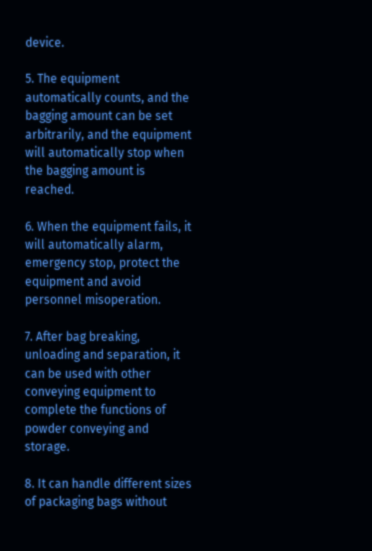device.

5. The equipment automatically counts, and the bagging amount can be set arbitrarily, and the equipment will automatically stop when the bagging amount is reached.

6. When the equipment fails, it will automatically alarm, emergency stop, protect the equipment and avoid personnel misoperation.

7. After bag breaking, unloading and separation, it can be used with other conveying equipment to complete the functions of powder conveying and storage.

8. It can handle different sizes of packaging bags without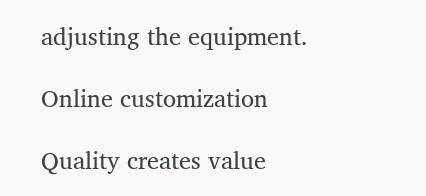adjusting the equipment.

Online customization

Quality creates value